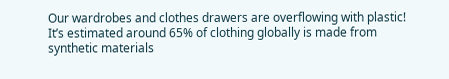Our wardrobes and clothes drawers are overflowing with plastic! It’s estimated around 65% of clothing globally is made from synthetic materials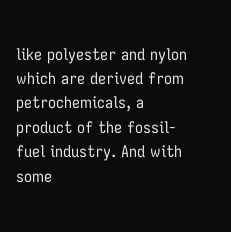like polyester and nylon which are derived from petrochemicals, a product of the fossil-fuel industry. And with some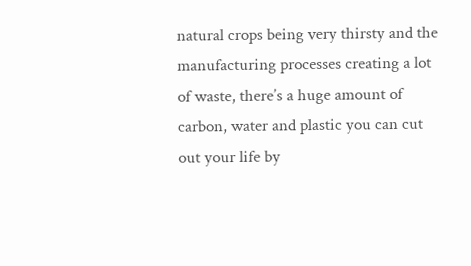natural crops being very thirsty and the manufacturing processes creating a lot of waste, there’s a huge amount of carbon, water and plastic you can cut out your life by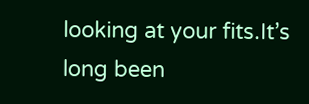looking at your fits.It’s long been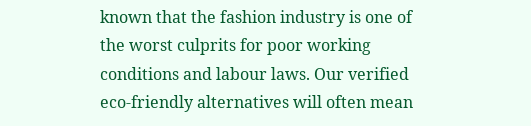known that the fashion industry is one of the worst culprits for poor working conditions and labour laws. Our verified eco-friendly alternatives will often mean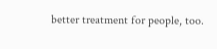better treatment for people, too.